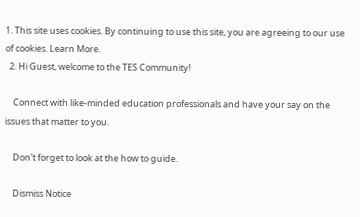1. This site uses cookies. By continuing to use this site, you are agreeing to our use of cookies. Learn More.
  2. Hi Guest, welcome to the TES Community!

    Connect with like-minded education professionals and have your say on the issues that matter to you.

    Don't forget to look at the how to guide.

    Dismiss Notice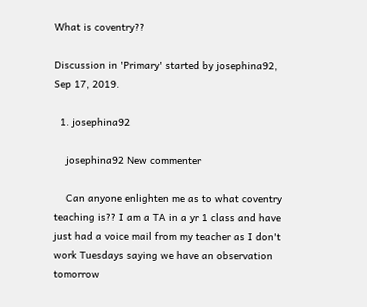What is coventry??

Discussion in 'Primary' started by josephina92, Sep 17, 2019.

  1. josephina92

    josephina92 New commenter

    Can anyone enlighten me as to what coventry teaching is?? I am a TA in a yr 1 class and have just had a voice mail from my teacher as I don't work Tuesdays saying we have an observation tomorrow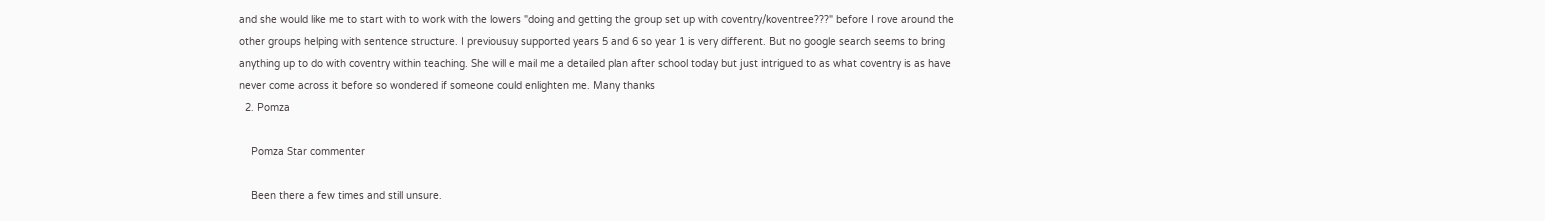and she would like me to start with to work with the lowers "doing and getting the group set up with coventry/koventree???" before I rove around the other groups helping with sentence structure. I previousuy supported years 5 and 6 so year 1 is very different. But no google search seems to bring anything up to do with coventry within teaching. She will e mail me a detailed plan after school today but just intrigued to as what coventry is as have never come across it before so wondered if someone could enlighten me. Many thanks
  2. Pomza

    Pomza Star commenter

    Been there a few times and still unsure.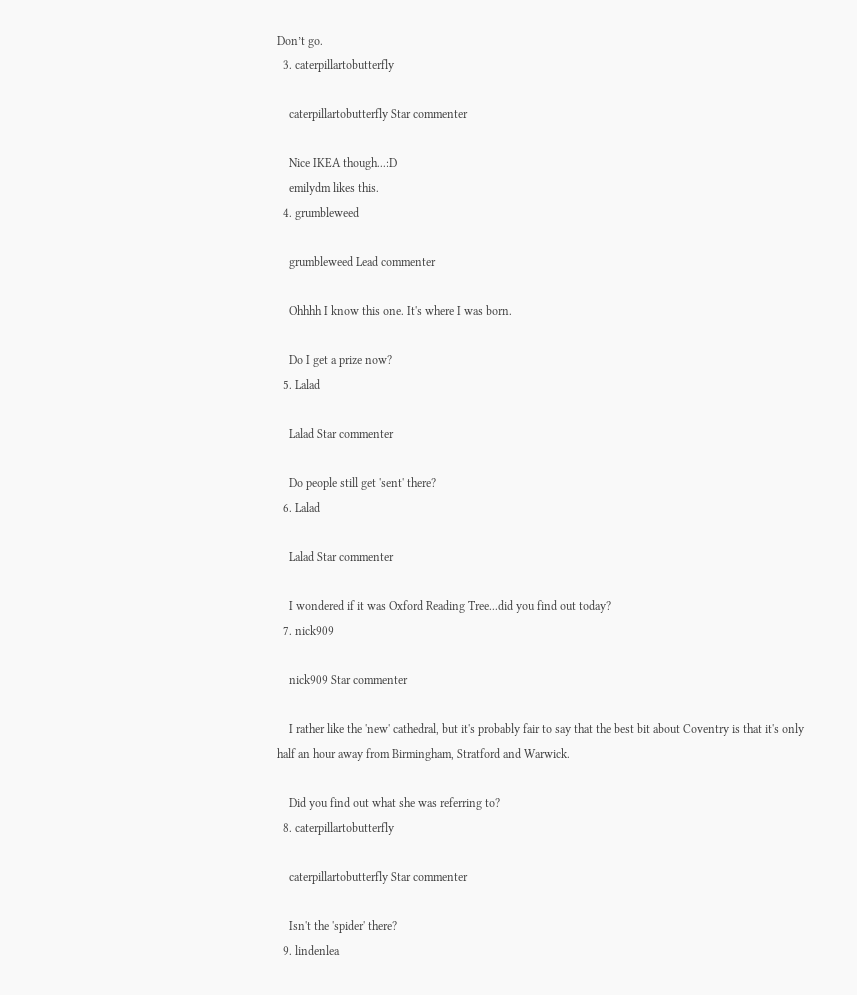Don’t go.
  3. caterpillartobutterfly

    caterpillartobutterfly Star commenter

    Nice IKEA though...:D
    emilydm likes this.
  4. grumbleweed

    grumbleweed Lead commenter

    Ohhhh I know this one. It's where I was born.

    Do I get a prize now?
  5. Lalad

    Lalad Star commenter

    Do people still get 'sent' there?
  6. Lalad

    Lalad Star commenter

    I wondered if it was Oxford Reading Tree...did you find out today?
  7. nick909

    nick909 Star commenter

    I rather like the 'new' cathedral, but it's probably fair to say that the best bit about Coventry is that it's only half an hour away from Birmingham, Stratford and Warwick.

    Did you find out what she was referring to?
  8. caterpillartobutterfly

    caterpillartobutterfly Star commenter

    Isn't the 'spider' there?
  9. lindenlea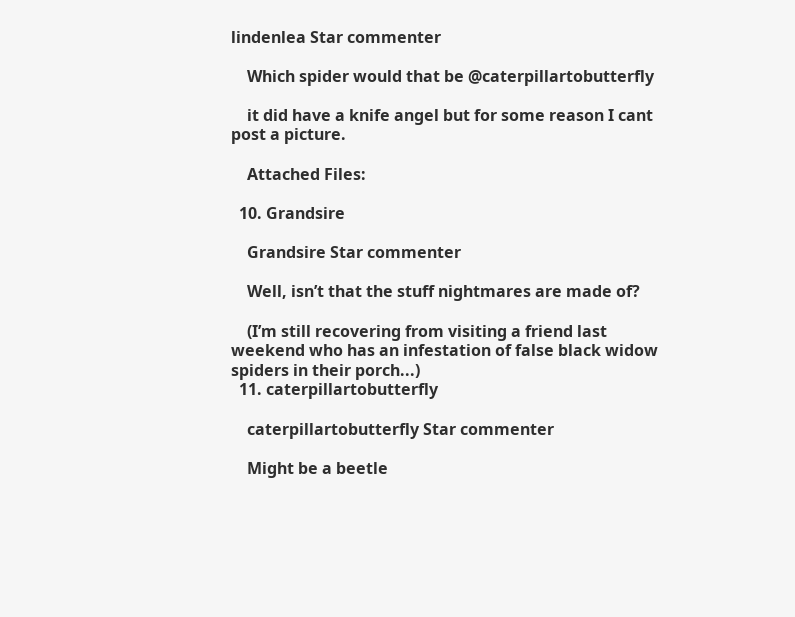lindenlea Star commenter

    Which spider would that be @caterpillartobutterfly

    it did have a knife angel but for some reason I cant post a picture.

    Attached Files:

  10. Grandsire

    Grandsire Star commenter

    Well, isn’t that the stuff nightmares are made of?

    (I’m still recovering from visiting a friend last weekend who has an infestation of false black widow spiders in their porch...)
  11. caterpillartobutterfly

    caterpillartobutterfly Star commenter

    Might be a beetle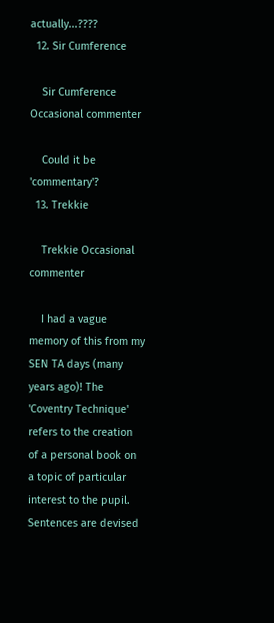actually...????
  12. Sir Cumference

    Sir Cumference Occasional commenter

    Could it be 'commentary'?
  13. Trekkie

    Trekkie Occasional commenter

    I had a vague memory of this from my SEN TA days (many years ago)! The 'Coventry Technique' refers to the creation of a personal book on a topic of particular interest to the pupil. Sentences are devised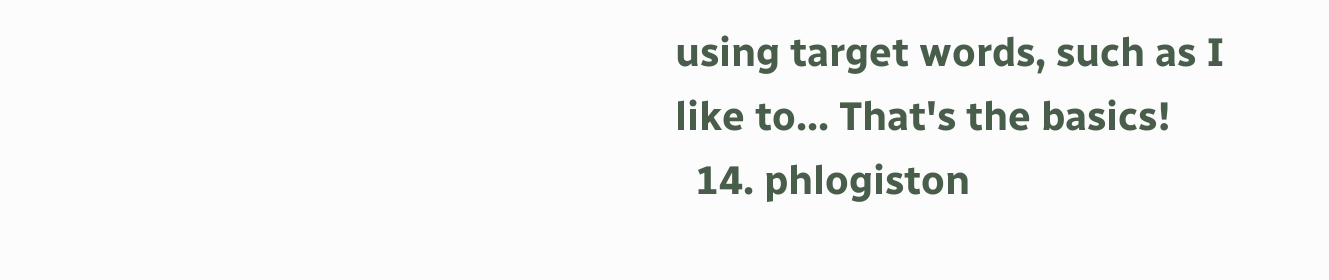using target words, such as I like to... That's the basics!
  14. phlogiston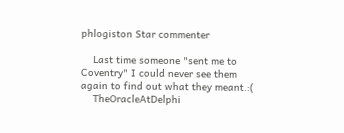phlogiston Star commenter

    Last time someone "sent me to Coventry" I could never see them again to find out what they meant.:(
    TheOracleAtDelphi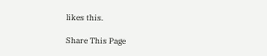likes this.

Share This Page